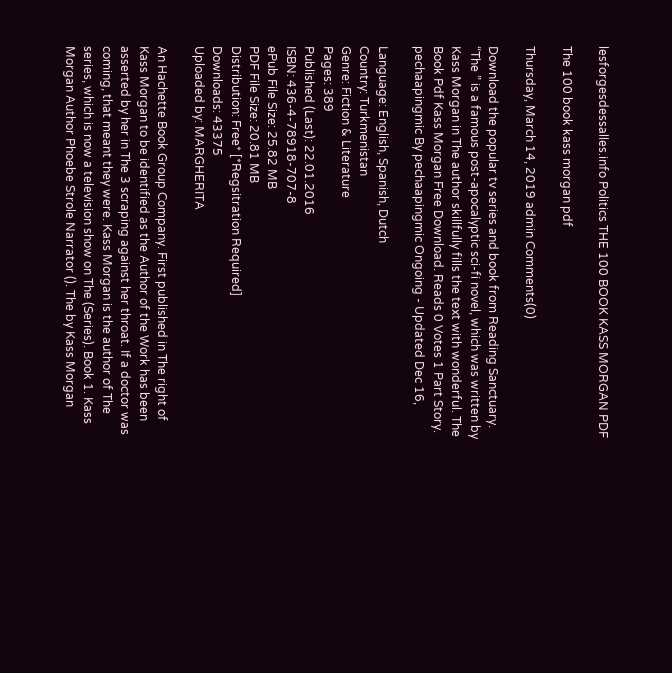lesforgesdessalles.info Politics THE 100 BOOK KASS MORGAN PDF

The 100 book kass morgan pdf

Thursday, March 14, 2019 admin Comments(0)

Download the popular tv series and book from Reading Sanctuary. “The ” is a famous post-apocalyptic sci-fi novel, which was written by Kass Morgan in The author skillfully fills the text with wonderful. The Book Pdf Kass Morgan Free Download. Reads 0 Votes 1 Part Story. pechaapingmic By pechaapingmic Ongoing - Updated Dec 16,

Language: English, Spanish, Dutch
Country: Turkmenistan
Genre: Fiction & Literature
Pages: 389
Published (Last): 22.01.2016
ISBN: 436-4-78918-707-8
ePub File Size: 25.82 MB
PDF File Size: 20.81 MB
Distribution: Free* [*Regsitration Required]
Downloads: 43375
Uploaded by: MARGHERITA

An Hachette Book Group Company. First published in The right of Kass Morgan to be identified as the Author of the Work has been asserted by her in The 3 scraping against her throat. If a doctor was coming, that meant they were. Kass Morgan is the author of The series, which is now a television show on The (Series). Book 1. Kass Morgan Author Phoebe Strole Narrator (). The by Kass Morgan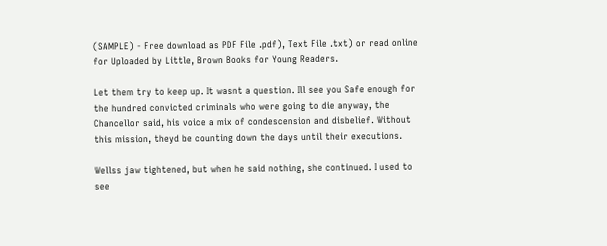(SAMPLE) - Free download as PDF File .pdf), Text File .txt) or read online for Uploaded by Little, Brown Books for Young Readers.

Let them try to keep up. It wasnt a question. Ill see you Safe enough for the hundred convicted criminals who were going to die anyway, the Chancellor said, his voice a mix of condescension and disbelief. Without this mission, theyd be counting down the days until their executions.

Wellss jaw tightened, but when he said nothing, she continued. I used to see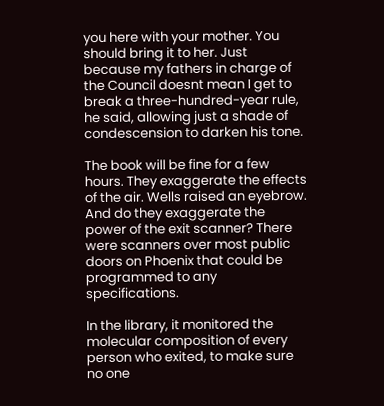you here with your mother. You should bring it to her. Just because my fathers in charge of the Council doesnt mean I get to break a three-hundred-year rule, he said, allowing just a shade of condescension to darken his tone.

The book will be fine for a few hours. They exaggerate the effects of the air. Wells raised an eyebrow. And do they exaggerate the power of the exit scanner? There were scanners over most public doors on Phoenix that could be programmed to any specifications.

In the library, it monitored the molecular composition of every person who exited, to make sure no one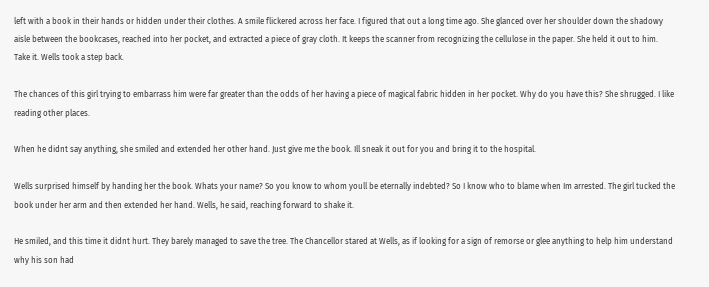left with a book in their hands or hidden under their clothes. A smile flickered across her face. I figured that out a long time ago. She glanced over her shoulder down the shadowy aisle between the bookcases, reached into her pocket, and extracted a piece of gray cloth. It keeps the scanner from recognizing the cellulose in the paper. She held it out to him. Take it. Wells took a step back.

The chances of this girl trying to embarrass him were far greater than the odds of her having a piece of magical fabric hidden in her pocket. Why do you have this? She shrugged. I like reading other places.

When he didnt say anything, she smiled and extended her other hand. Just give me the book. Ill sneak it out for you and bring it to the hospital.

Wells surprised himself by handing her the book. Whats your name? So you know to whom youll be eternally indebted? So I know who to blame when Im arrested. The girl tucked the book under her arm and then extended her hand. Wells, he said, reaching forward to shake it.

He smiled, and this time it didnt hurt. They barely managed to save the tree. The Chancellor stared at Wells, as if looking for a sign of remorse or glee anything to help him understand why his son had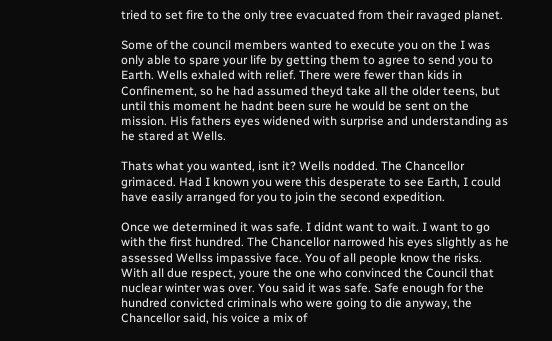tried to set fire to the only tree evacuated from their ravaged planet.

Some of the council members wanted to execute you on the I was only able to spare your life by getting them to agree to send you to Earth. Wells exhaled with relief. There were fewer than kids in Confinement, so he had assumed theyd take all the older teens, but until this moment he hadnt been sure he would be sent on the mission. His fathers eyes widened with surprise and understanding as he stared at Wells.

Thats what you wanted, isnt it? Wells nodded. The Chancellor grimaced. Had I known you were this desperate to see Earth, I could have easily arranged for you to join the second expedition.

Once we determined it was safe. I didnt want to wait. I want to go with the first hundred. The Chancellor narrowed his eyes slightly as he assessed Wellss impassive face. You of all people know the risks. With all due respect, youre the one who convinced the Council that nuclear winter was over. You said it was safe. Safe enough for the hundred convicted criminals who were going to die anyway, the Chancellor said, his voice a mix of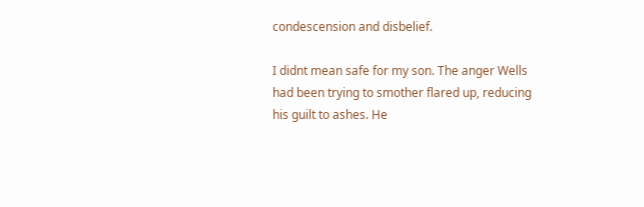condescension and disbelief.

I didnt mean safe for my son. The anger Wells had been trying to smother flared up, reducing his guilt to ashes. He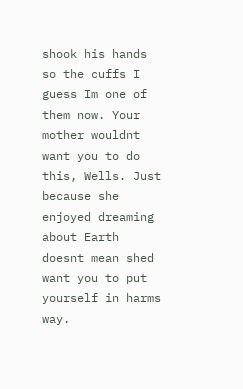shook his hands so the cuffs I guess Im one of them now. Your mother wouldnt want you to do this, Wells. Just because she enjoyed dreaming about Earth doesnt mean shed want you to put yourself in harms way.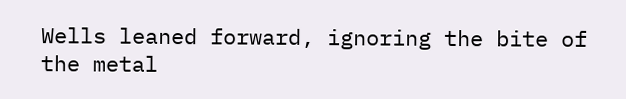Wells leaned forward, ignoring the bite of the metal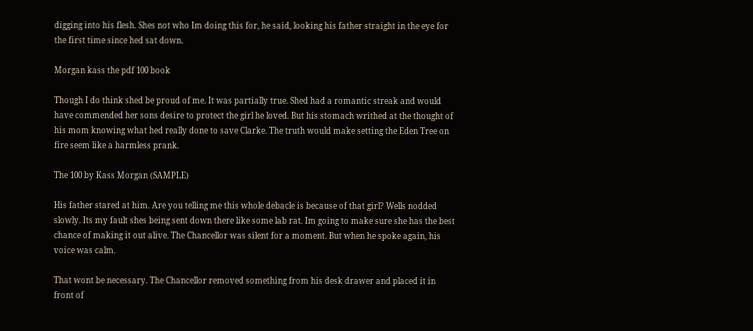digging into his flesh. Shes not who Im doing this for, he said, looking his father straight in the eye for the first time since hed sat down.

Morgan kass the pdf 100 book

Though I do think shed be proud of me. It was partially true. Shed had a romantic streak and would have commended her sons desire to protect the girl he loved. But his stomach writhed at the thought of his mom knowing what hed really done to save Clarke. The truth would make setting the Eden Tree on fire seem like a harmless prank.

The 100 by Kass Morgan (SAMPLE)

His father stared at him. Are you telling me this whole debacle is because of that girl? Wells nodded slowly. Its my fault shes being sent down there like some lab rat. Im going to make sure she has the best chance of making it out alive. The Chancellor was silent for a moment. But when he spoke again, his voice was calm.

That wont be necessary. The Chancellor removed something from his desk drawer and placed it in front of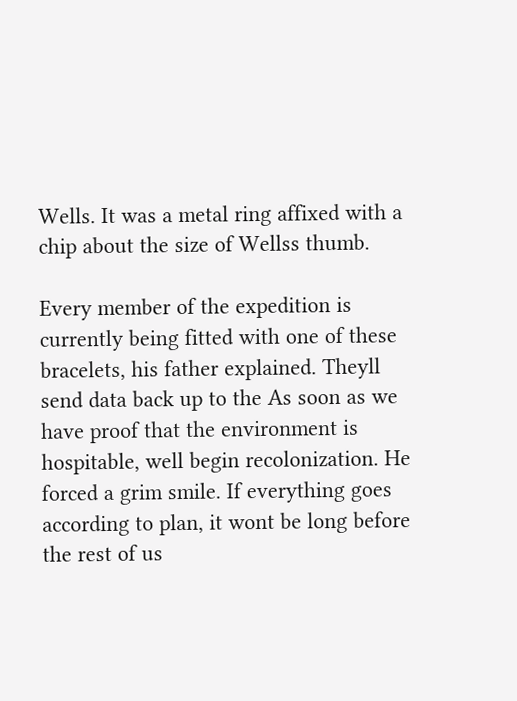Wells. It was a metal ring affixed with a chip about the size of Wellss thumb.

Every member of the expedition is currently being fitted with one of these bracelets, his father explained. Theyll send data back up to the As soon as we have proof that the environment is hospitable, well begin recolonization. He forced a grim smile. If everything goes according to plan, it wont be long before the rest of us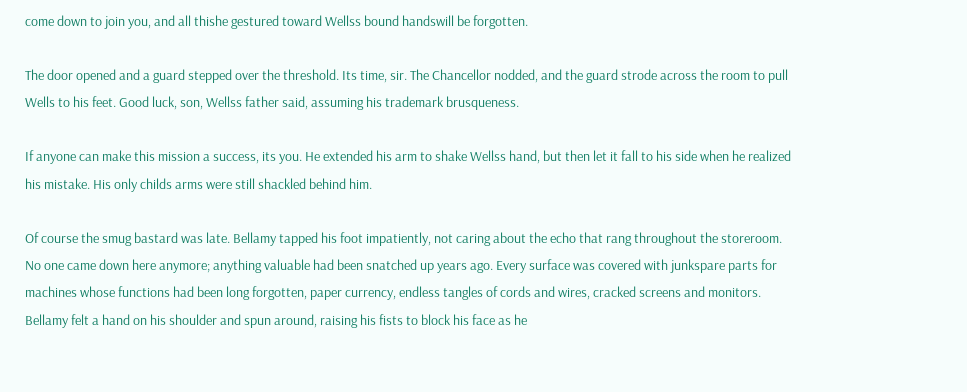come down to join you, and all thishe gestured toward Wellss bound handswill be forgotten.

The door opened and a guard stepped over the threshold. Its time, sir. The Chancellor nodded, and the guard strode across the room to pull Wells to his feet. Good luck, son, Wellss father said, assuming his trademark brusqueness.

If anyone can make this mission a success, its you. He extended his arm to shake Wellss hand, but then let it fall to his side when he realized his mistake. His only childs arms were still shackled behind him.

Of course the smug bastard was late. Bellamy tapped his foot impatiently, not caring about the echo that rang throughout the storeroom. No one came down here anymore; anything valuable had been snatched up years ago. Every surface was covered with junkspare parts for machines whose functions had been long forgotten, paper currency, endless tangles of cords and wires, cracked screens and monitors. Bellamy felt a hand on his shoulder and spun around, raising his fists to block his face as he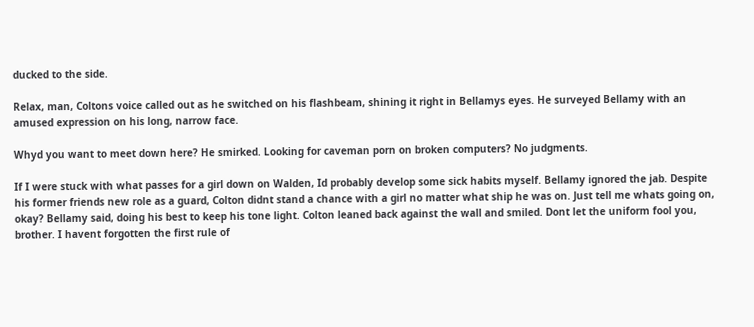ducked to the side.

Relax, man, Coltons voice called out as he switched on his flashbeam, shining it right in Bellamys eyes. He surveyed Bellamy with an amused expression on his long, narrow face.

Whyd you want to meet down here? He smirked. Looking for caveman porn on broken computers? No judgments.

If I were stuck with what passes for a girl down on Walden, Id probably develop some sick habits myself. Bellamy ignored the jab. Despite his former friends new role as a guard, Colton didnt stand a chance with a girl no matter what ship he was on. Just tell me whats going on, okay? Bellamy said, doing his best to keep his tone light. Colton leaned back against the wall and smiled. Dont let the uniform fool you, brother. I havent forgotten the first rule of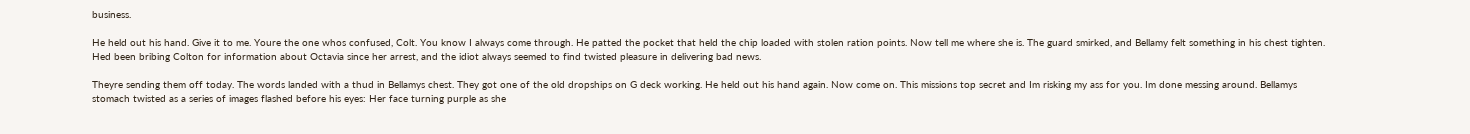business.

He held out his hand. Give it to me. Youre the one whos confused, Colt. You know I always come through. He patted the pocket that held the chip loaded with stolen ration points. Now tell me where she is. The guard smirked, and Bellamy felt something in his chest tighten. Hed been bribing Colton for information about Octavia since her arrest, and the idiot always seemed to find twisted pleasure in delivering bad news.

Theyre sending them off today. The words landed with a thud in Bellamys chest. They got one of the old dropships on G deck working. He held out his hand again. Now come on. This missions top secret and Im risking my ass for you. Im done messing around. Bellamys stomach twisted as a series of images flashed before his eyes: Her face turning purple as she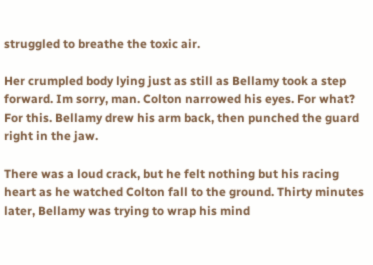struggled to breathe the toxic air.

Her crumpled body lying just as still as Bellamy took a step forward. Im sorry, man. Colton narrowed his eyes. For what? For this. Bellamy drew his arm back, then punched the guard right in the jaw.

There was a loud crack, but he felt nothing but his racing heart as he watched Colton fall to the ground. Thirty minutes later, Bellamy was trying to wrap his mind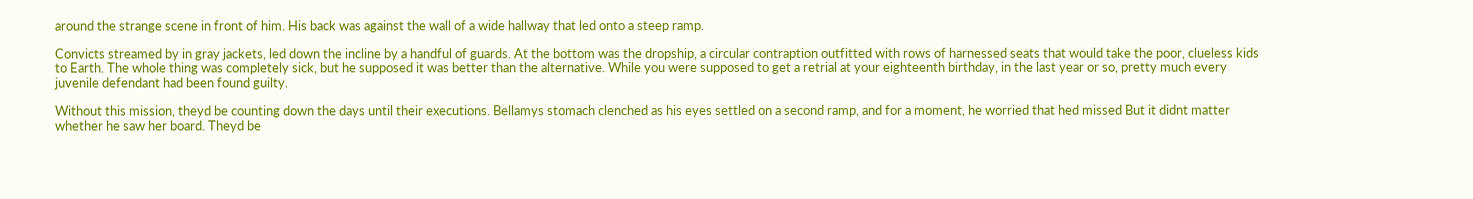around the strange scene in front of him. His back was against the wall of a wide hallway that led onto a steep ramp.

Convicts streamed by in gray jackets, led down the incline by a handful of guards. At the bottom was the dropship, a circular contraption outfitted with rows of harnessed seats that would take the poor, clueless kids to Earth. The whole thing was completely sick, but he supposed it was better than the alternative. While you were supposed to get a retrial at your eighteenth birthday, in the last year or so, pretty much every juvenile defendant had been found guilty.

Without this mission, theyd be counting down the days until their executions. Bellamys stomach clenched as his eyes settled on a second ramp, and for a moment, he worried that hed missed But it didnt matter whether he saw her board. Theyd be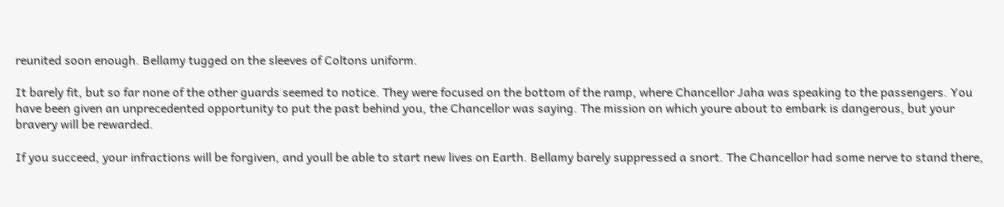reunited soon enough. Bellamy tugged on the sleeves of Coltons uniform.

It barely fit, but so far none of the other guards seemed to notice. They were focused on the bottom of the ramp, where Chancellor Jaha was speaking to the passengers. You have been given an unprecedented opportunity to put the past behind you, the Chancellor was saying. The mission on which youre about to embark is dangerous, but your bravery will be rewarded.

If you succeed, your infractions will be forgiven, and youll be able to start new lives on Earth. Bellamy barely suppressed a snort. The Chancellor had some nerve to stand there,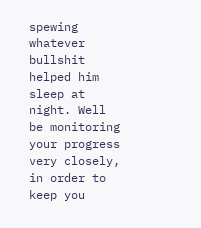spewing whatever bullshit helped him sleep at night. Well be monitoring your progress very closely, in order to keep you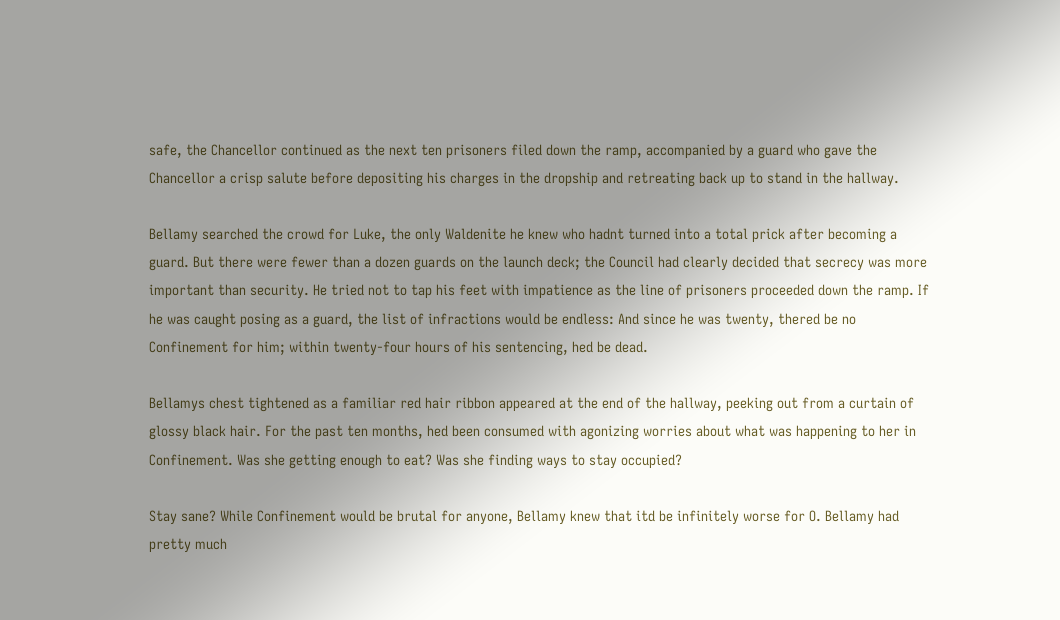safe, the Chancellor continued as the next ten prisoners filed down the ramp, accompanied by a guard who gave the Chancellor a crisp salute before depositing his charges in the dropship and retreating back up to stand in the hallway.

Bellamy searched the crowd for Luke, the only Waldenite he knew who hadnt turned into a total prick after becoming a guard. But there were fewer than a dozen guards on the launch deck; the Council had clearly decided that secrecy was more important than security. He tried not to tap his feet with impatience as the line of prisoners proceeded down the ramp. If he was caught posing as a guard, the list of infractions would be endless: And since he was twenty, thered be no Confinement for him; within twenty-four hours of his sentencing, hed be dead.

Bellamys chest tightened as a familiar red hair ribbon appeared at the end of the hallway, peeking out from a curtain of glossy black hair. For the past ten months, hed been consumed with agonizing worries about what was happening to her in Confinement. Was she getting enough to eat? Was she finding ways to stay occupied?

Stay sane? While Confinement would be brutal for anyone, Bellamy knew that itd be infinitely worse for O. Bellamy had pretty much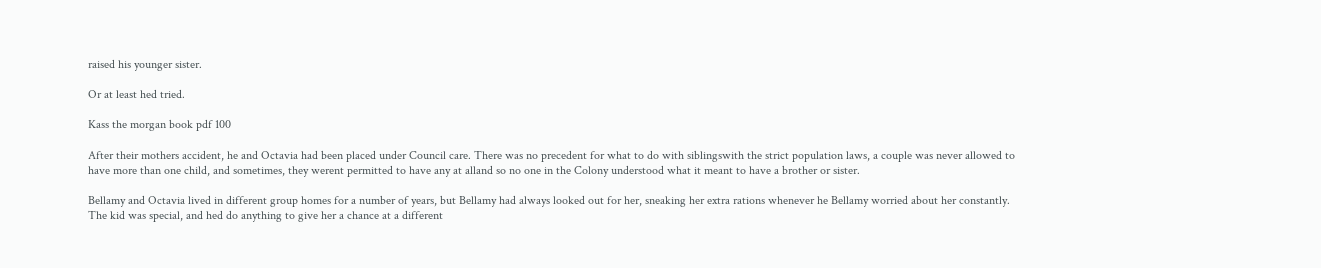raised his younger sister.

Or at least hed tried.

Kass the morgan book pdf 100

After their mothers accident, he and Octavia had been placed under Council care. There was no precedent for what to do with siblingswith the strict population laws, a couple was never allowed to have more than one child, and sometimes, they werent permitted to have any at alland so no one in the Colony understood what it meant to have a brother or sister.

Bellamy and Octavia lived in different group homes for a number of years, but Bellamy had always looked out for her, sneaking her extra rations whenever he Bellamy worried about her constantly. The kid was special, and hed do anything to give her a chance at a different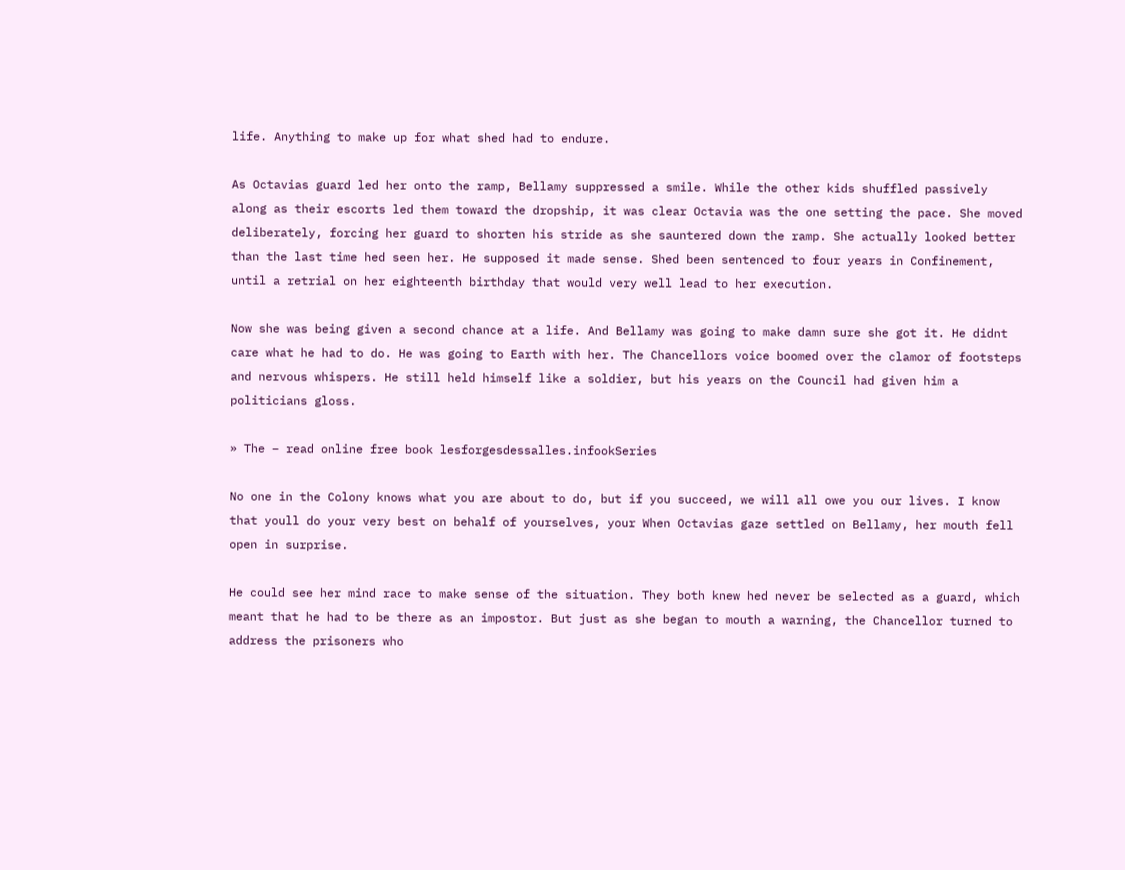life. Anything to make up for what shed had to endure.

As Octavias guard led her onto the ramp, Bellamy suppressed a smile. While the other kids shuffled passively along as their escorts led them toward the dropship, it was clear Octavia was the one setting the pace. She moved deliberately, forcing her guard to shorten his stride as she sauntered down the ramp. She actually looked better than the last time hed seen her. He supposed it made sense. Shed been sentenced to four years in Confinement, until a retrial on her eighteenth birthday that would very well lead to her execution.

Now she was being given a second chance at a life. And Bellamy was going to make damn sure she got it. He didnt care what he had to do. He was going to Earth with her. The Chancellors voice boomed over the clamor of footsteps and nervous whispers. He still held himself like a soldier, but his years on the Council had given him a politicians gloss.

» The – read online free book lesforgesdessalles.infookSeries

No one in the Colony knows what you are about to do, but if you succeed, we will all owe you our lives. I know that youll do your very best on behalf of yourselves, your When Octavias gaze settled on Bellamy, her mouth fell open in surprise.

He could see her mind race to make sense of the situation. They both knew hed never be selected as a guard, which meant that he had to be there as an impostor. But just as she began to mouth a warning, the Chancellor turned to address the prisoners who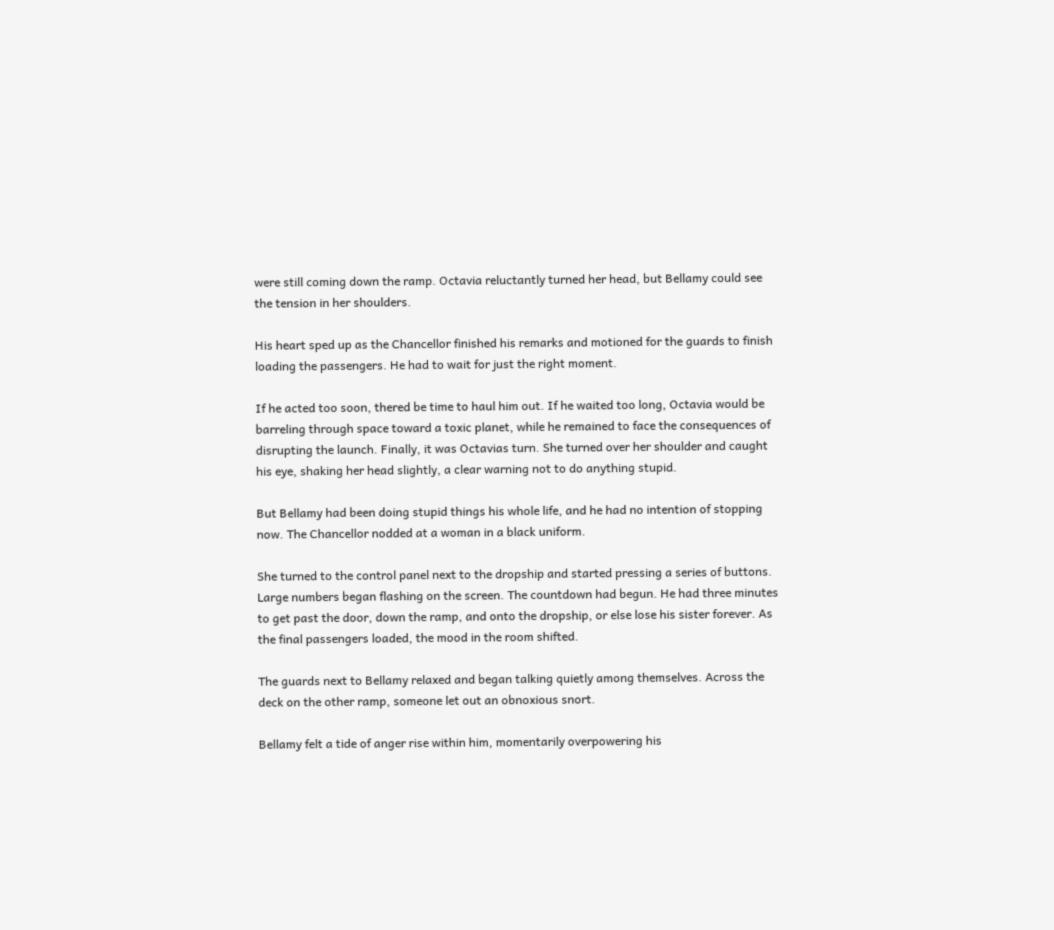were still coming down the ramp. Octavia reluctantly turned her head, but Bellamy could see the tension in her shoulders.

His heart sped up as the Chancellor finished his remarks and motioned for the guards to finish loading the passengers. He had to wait for just the right moment.

If he acted too soon, thered be time to haul him out. If he waited too long, Octavia would be barreling through space toward a toxic planet, while he remained to face the consequences of disrupting the launch. Finally, it was Octavias turn. She turned over her shoulder and caught his eye, shaking her head slightly, a clear warning not to do anything stupid.

But Bellamy had been doing stupid things his whole life, and he had no intention of stopping now. The Chancellor nodded at a woman in a black uniform.

She turned to the control panel next to the dropship and started pressing a series of buttons. Large numbers began flashing on the screen. The countdown had begun. He had three minutes to get past the door, down the ramp, and onto the dropship, or else lose his sister forever. As the final passengers loaded, the mood in the room shifted.

The guards next to Bellamy relaxed and began talking quietly among themselves. Across the deck on the other ramp, someone let out an obnoxious snort.

Bellamy felt a tide of anger rise within him, momentarily overpowering his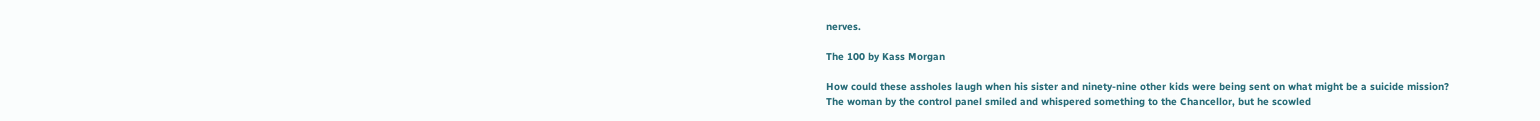nerves.

The 100 by Kass Morgan

How could these assholes laugh when his sister and ninety-nine other kids were being sent on what might be a suicide mission? The woman by the control panel smiled and whispered something to the Chancellor, but he scowled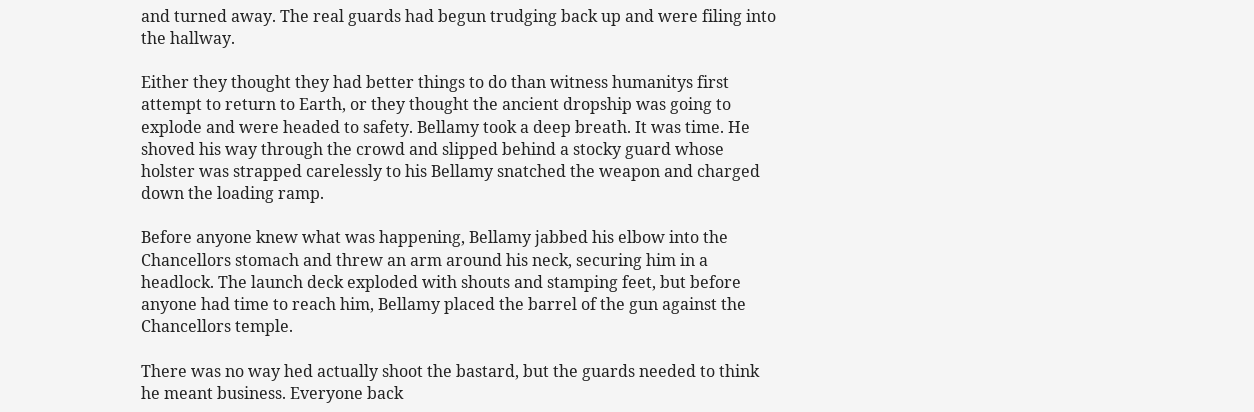and turned away. The real guards had begun trudging back up and were filing into the hallway.

Either they thought they had better things to do than witness humanitys first attempt to return to Earth, or they thought the ancient dropship was going to explode and were headed to safety. Bellamy took a deep breath. It was time. He shoved his way through the crowd and slipped behind a stocky guard whose holster was strapped carelessly to his Bellamy snatched the weapon and charged down the loading ramp.

Before anyone knew what was happening, Bellamy jabbed his elbow into the Chancellors stomach and threw an arm around his neck, securing him in a headlock. The launch deck exploded with shouts and stamping feet, but before anyone had time to reach him, Bellamy placed the barrel of the gun against the Chancellors temple.

There was no way hed actually shoot the bastard, but the guards needed to think he meant business. Everyone back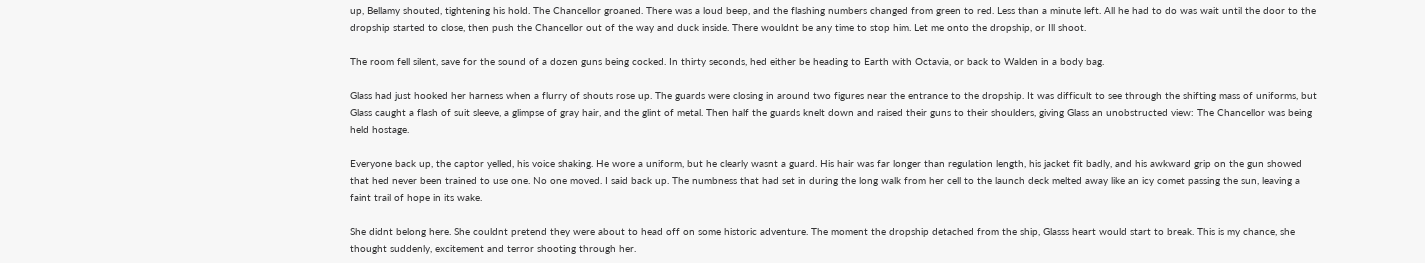up, Bellamy shouted, tightening his hold. The Chancellor groaned. There was a loud beep, and the flashing numbers changed from green to red. Less than a minute left. All he had to do was wait until the door to the dropship started to close, then push the Chancellor out of the way and duck inside. There wouldnt be any time to stop him. Let me onto the dropship, or Ill shoot.

The room fell silent, save for the sound of a dozen guns being cocked. In thirty seconds, hed either be heading to Earth with Octavia, or back to Walden in a body bag.

Glass had just hooked her harness when a flurry of shouts rose up. The guards were closing in around two figures near the entrance to the dropship. It was difficult to see through the shifting mass of uniforms, but Glass caught a flash of suit sleeve, a glimpse of gray hair, and the glint of metal. Then half the guards knelt down and raised their guns to their shoulders, giving Glass an unobstructed view: The Chancellor was being held hostage.

Everyone back up, the captor yelled, his voice shaking. He wore a uniform, but he clearly wasnt a guard. His hair was far longer than regulation length, his jacket fit badly, and his awkward grip on the gun showed that hed never been trained to use one. No one moved. I said back up. The numbness that had set in during the long walk from her cell to the launch deck melted away like an icy comet passing the sun, leaving a faint trail of hope in its wake.

She didnt belong here. She couldnt pretend they were about to head off on some historic adventure. The moment the dropship detached from the ship, Glasss heart would start to break. This is my chance, she thought suddenly, excitement and terror shooting through her.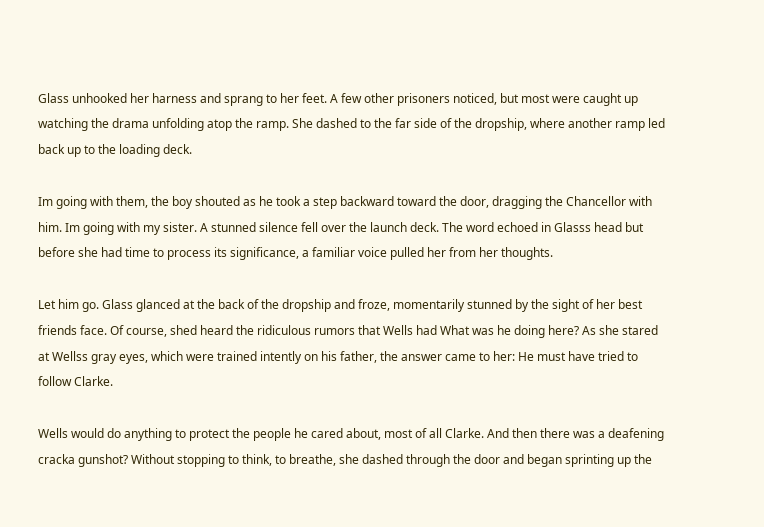Glass unhooked her harness and sprang to her feet. A few other prisoners noticed, but most were caught up watching the drama unfolding atop the ramp. She dashed to the far side of the dropship, where another ramp led back up to the loading deck.

Im going with them, the boy shouted as he took a step backward toward the door, dragging the Chancellor with him. Im going with my sister. A stunned silence fell over the launch deck. The word echoed in Glasss head but before she had time to process its significance, a familiar voice pulled her from her thoughts.

Let him go. Glass glanced at the back of the dropship and froze, momentarily stunned by the sight of her best friends face. Of course, shed heard the ridiculous rumors that Wells had What was he doing here? As she stared at Wellss gray eyes, which were trained intently on his father, the answer came to her: He must have tried to follow Clarke.

Wells would do anything to protect the people he cared about, most of all Clarke. And then there was a deafening cracka gunshot? Without stopping to think, to breathe, she dashed through the door and began sprinting up the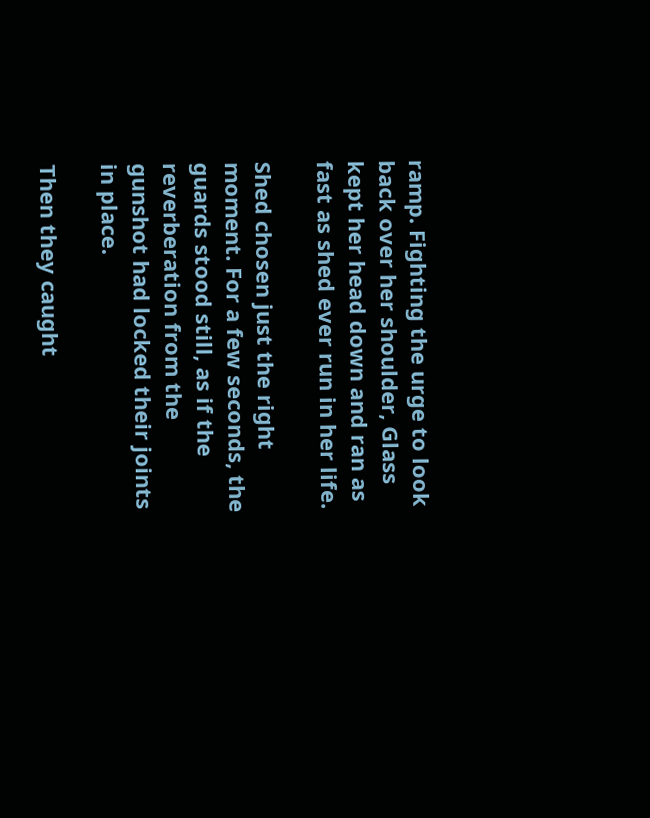ramp. Fighting the urge to look back over her shoulder, Glass kept her head down and ran as fast as shed ever run in her life.

Shed chosen just the right moment. For a few seconds, the guards stood still, as if the reverberation from the gunshot had locked their joints in place.

Then they caught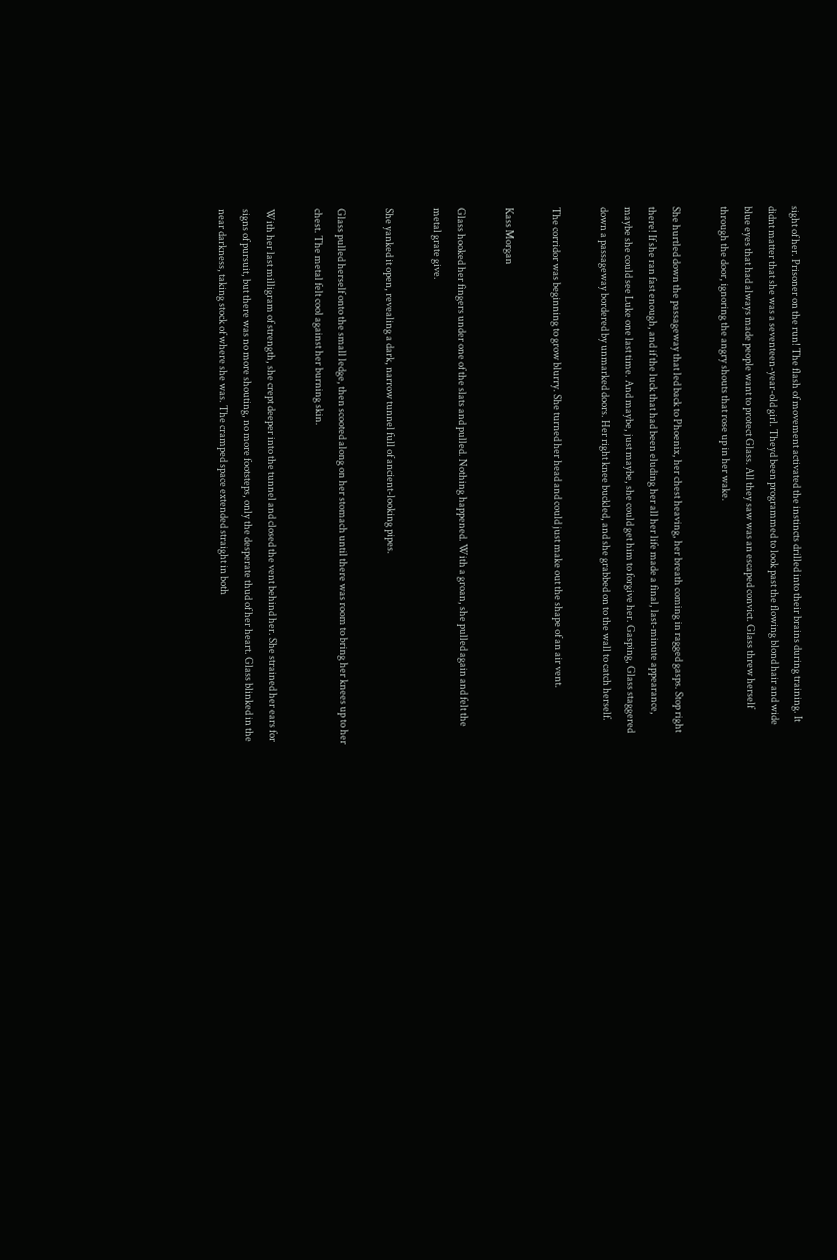sight of her. Prisoner on the run! The flash of movement activated the instincts drilled into their brains during training. It didnt matter that she was a seventeen-year-old girl. Theyd been programmed to look past the flowing blond hair and wide blue eyes that had always made people want to protect Glass. All they saw was an escaped convict. Glass threw herself through the door, ignoring the angry shouts that rose up in her wake.

She hurtled down the passageway that led back to Phoenix, her chest heaving, her breath coming in ragged gasps. Stop right there! If she ran fast enough, and if the luck that had been eluding her all her life made a final, last-minute appearance, maybe she could see Luke one last time. And maybe, just maybe, she could get him to forgive her. Gasping, Glass staggered down a passageway bordered by unmarked doors. Her right knee buckled, and she grabbed on to the wall to catch herself.

The corridor was beginning to grow blurry. She turned her head and could just make out the shape of an air vent.

Kass Morgan

Glass hooked her fingers under one of the slats and pulled. Nothing happened. With a groan, she pulled again and felt the metal grate give.

She yanked it open, revealing a dark, narrow tunnel full of ancient-looking pipes.

Glass pulled herself onto the small ledge, then scooted along on her stomach until there was room to bring her knees up to her chest. The metal felt cool against her burning skin.

With her last milligram of strength, she crept deeper into the tunnel and closed the vent behind her. She strained her ears for signs of pursuit, but there was no more shouting, no more footsteps, only the desperate thud of her heart. Glass blinked in the near darkness, taking stock of where she was. The cramped space extended straight in both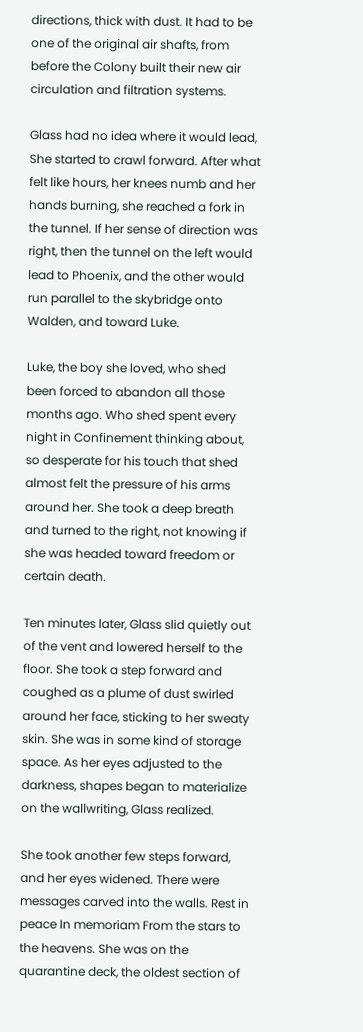directions, thick with dust. It had to be one of the original air shafts, from before the Colony built their new air circulation and filtration systems.

Glass had no idea where it would lead, She started to crawl forward. After what felt like hours, her knees numb and her hands burning, she reached a fork in the tunnel. If her sense of direction was right, then the tunnel on the left would lead to Phoenix, and the other would run parallel to the skybridge onto Walden, and toward Luke.

Luke, the boy she loved, who shed been forced to abandon all those months ago. Who shed spent every night in Confinement thinking about, so desperate for his touch that shed almost felt the pressure of his arms around her. She took a deep breath and turned to the right, not knowing if she was headed toward freedom or certain death.

Ten minutes later, Glass slid quietly out of the vent and lowered herself to the floor. She took a step forward and coughed as a plume of dust swirled around her face, sticking to her sweaty skin. She was in some kind of storage space. As her eyes adjusted to the darkness, shapes began to materialize on the wallwriting, Glass realized.

She took another few steps forward, and her eyes widened. There were messages carved into the walls. Rest in peace In memoriam From the stars to the heavens. She was on the quarantine deck, the oldest section of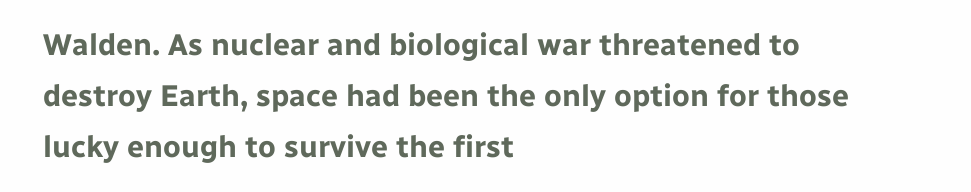Walden. As nuclear and biological war threatened to destroy Earth, space had been the only option for those lucky enough to survive the first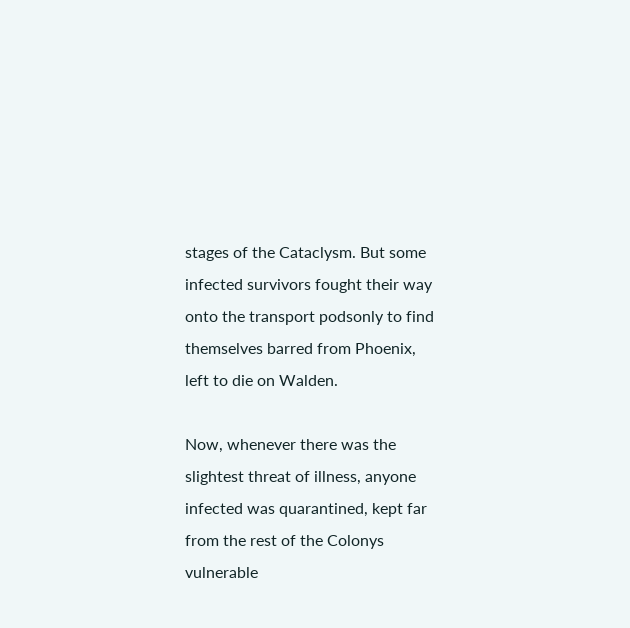stages of the Cataclysm. But some infected survivors fought their way onto the transport podsonly to find themselves barred from Phoenix, left to die on Walden.

Now, whenever there was the slightest threat of illness, anyone infected was quarantined, kept far from the rest of the Colonys vulnerable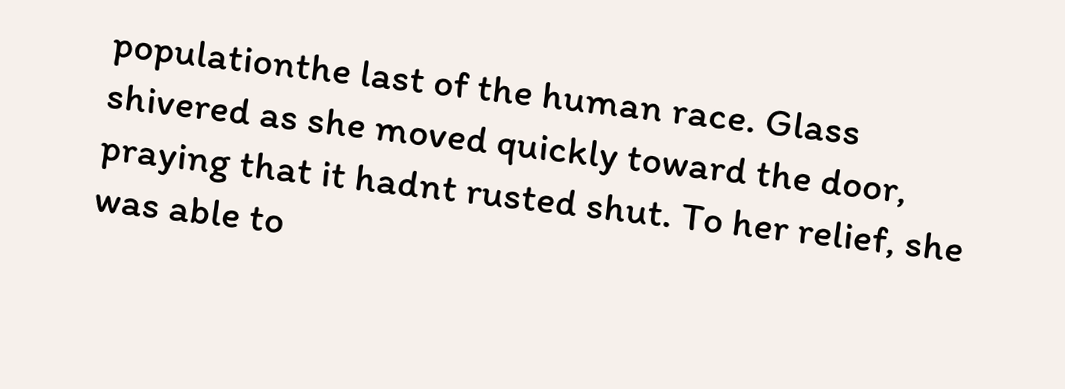populationthe last of the human race. Glass shivered as she moved quickly toward the door, praying that it hadnt rusted shut. To her relief, she was able to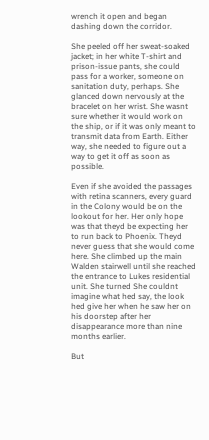wrench it open and began dashing down the corridor.

She peeled off her sweat-soaked jacket; in her white T-shirt and prison-issue pants, she could pass for a worker, someone on sanitation duty, perhaps. She glanced down nervously at the bracelet on her wrist. She wasnt sure whether it would work on the ship, or if it was only meant to transmit data from Earth. Either way, she needed to figure out a way to get it off as soon as possible.

Even if she avoided the passages with retina scanners, every guard in the Colony would be on the lookout for her. Her only hope was that theyd be expecting her to run back to Phoenix. Theyd never guess that she would come here. She climbed up the main Walden stairwell until she reached the entrance to Lukes residential unit. She turned She couldnt imagine what hed say, the look hed give her when he saw her on his doorstep after her disappearance more than nine months earlier.

But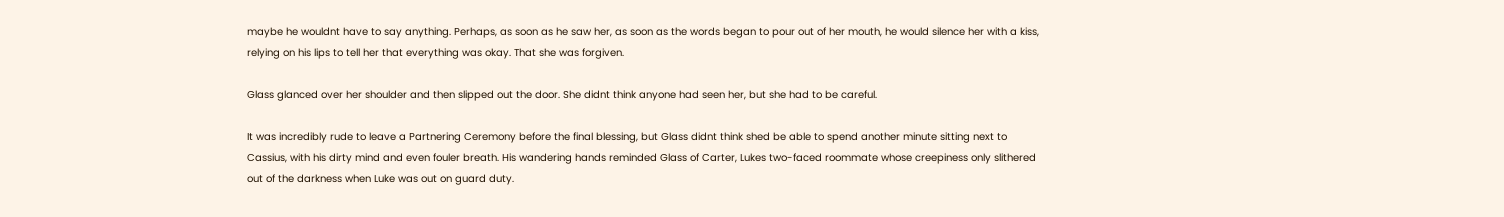maybe he wouldnt have to say anything. Perhaps, as soon as he saw her, as soon as the words began to pour out of her mouth, he would silence her with a kiss, relying on his lips to tell her that everything was okay. That she was forgiven.

Glass glanced over her shoulder and then slipped out the door. She didnt think anyone had seen her, but she had to be careful.

It was incredibly rude to leave a Partnering Ceremony before the final blessing, but Glass didnt think shed be able to spend another minute sitting next to Cassius, with his dirty mind and even fouler breath. His wandering hands reminded Glass of Carter, Lukes two-faced roommate whose creepiness only slithered out of the darkness when Luke was out on guard duty.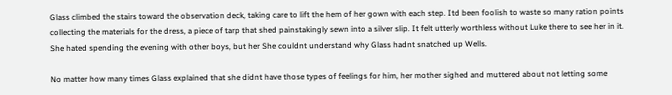Glass climbed the stairs toward the observation deck, taking care to lift the hem of her gown with each step. Itd been foolish to waste so many ration points collecting the materials for the dress, a piece of tarp that shed painstakingly sewn into a silver slip. It felt utterly worthless without Luke there to see her in it. She hated spending the evening with other boys, but her She couldnt understand why Glass hadnt snatched up Wells.

No matter how many times Glass explained that she didnt have those types of feelings for him, her mother sighed and muttered about not letting some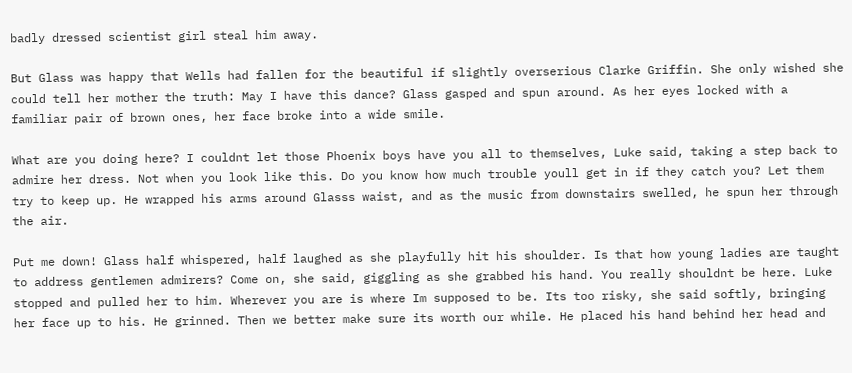badly dressed scientist girl steal him away.

But Glass was happy that Wells had fallen for the beautiful if slightly overserious Clarke Griffin. She only wished she could tell her mother the truth: May I have this dance? Glass gasped and spun around. As her eyes locked with a familiar pair of brown ones, her face broke into a wide smile.

What are you doing here? I couldnt let those Phoenix boys have you all to themselves, Luke said, taking a step back to admire her dress. Not when you look like this. Do you know how much trouble youll get in if they catch you? Let them try to keep up. He wrapped his arms around Glasss waist, and as the music from downstairs swelled, he spun her through the air.

Put me down! Glass half whispered, half laughed as she playfully hit his shoulder. Is that how young ladies are taught to address gentlemen admirers? Come on, she said, giggling as she grabbed his hand. You really shouldnt be here. Luke stopped and pulled her to him. Wherever you are is where Im supposed to be. Its too risky, she said softly, bringing her face up to his. He grinned. Then we better make sure its worth our while. He placed his hand behind her head and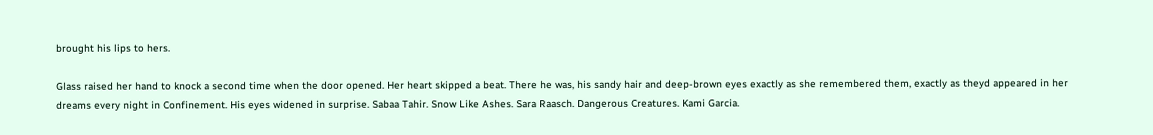brought his lips to hers.

Glass raised her hand to knock a second time when the door opened. Her heart skipped a beat. There he was, his sandy hair and deep-brown eyes exactly as she remembered them, exactly as theyd appeared in her dreams every night in Confinement. His eyes widened in surprise. Sabaa Tahir. Snow Like Ashes. Sara Raasch. Dangerous Creatures. Kami Garcia.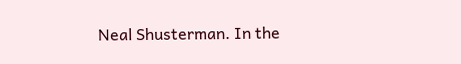Neal Shusterman. In the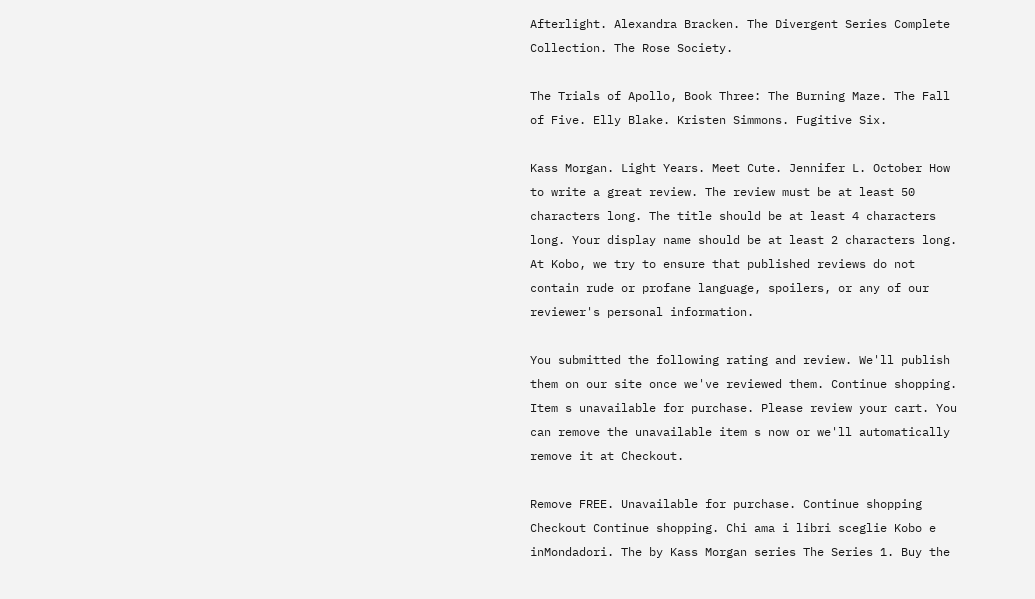Afterlight. Alexandra Bracken. The Divergent Series Complete Collection. The Rose Society.

The Trials of Apollo, Book Three: The Burning Maze. The Fall of Five. Elly Blake. Kristen Simmons. Fugitive Six.

Kass Morgan. Light Years. Meet Cute. Jennifer L. October How to write a great review. The review must be at least 50 characters long. The title should be at least 4 characters long. Your display name should be at least 2 characters long. At Kobo, we try to ensure that published reviews do not contain rude or profane language, spoilers, or any of our reviewer's personal information.

You submitted the following rating and review. We'll publish them on our site once we've reviewed them. Continue shopping. Item s unavailable for purchase. Please review your cart. You can remove the unavailable item s now or we'll automatically remove it at Checkout.

Remove FREE. Unavailable for purchase. Continue shopping Checkout Continue shopping. Chi ama i libri sceglie Kobo e inMondadori. The by Kass Morgan series The Series 1. Buy the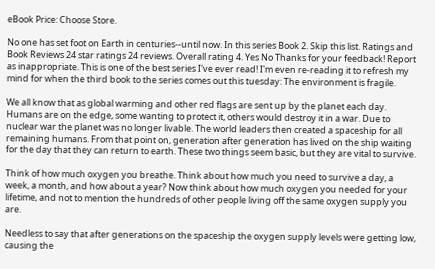eBook Price: Choose Store.

No one has set foot on Earth in centuries--until now. In this series Book 2. Skip this list. Ratings and Book Reviews 24 star ratings 24 reviews. Overall rating 4. Yes No Thanks for your feedback! Report as inappropriate. This is one of the best series I've ever read! I'm even re-reading it to refresh my mind for when the third book to the series comes out this tuesday: The environment is fragile.

We all know that as global warming and other red flags are sent up by the planet each day. Humans are on the edge, some wanting to protect it, others would destroy it in a war. Due to nuclear war the planet was no longer livable. The world leaders then created a spaceship for all remaining humans. From that point on, generation after generation has lived on the ship waiting for the day that they can return to earth. These two things seem basic, but they are vital to survive.

Think of how much oxygen you breathe. Think about how much you need to survive a day, a week, a month, and how about a year? Now think about how much oxygen you needed for your lifetime, and not to mention the hundreds of other people living off the same oxygen supply you are.

Needless to say that after generations on the spaceship the oxygen supply levels were getting low, causing the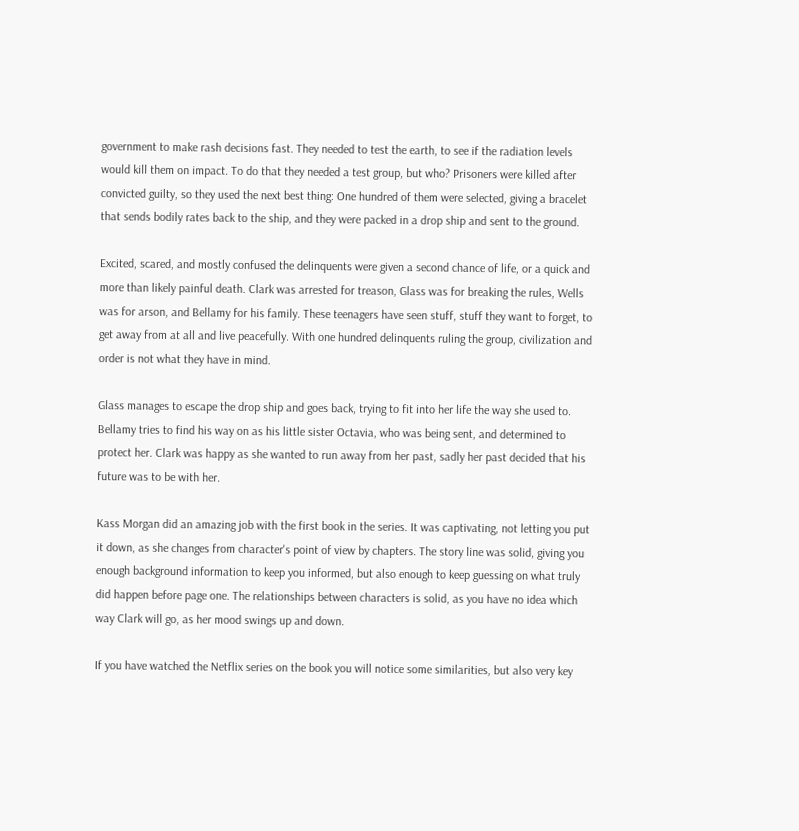government to make rash decisions fast. They needed to test the earth, to see if the radiation levels would kill them on impact. To do that they needed a test group, but who? Prisoners were killed after convicted guilty, so they used the next best thing: One hundred of them were selected, giving a bracelet that sends bodily rates back to the ship, and they were packed in a drop ship and sent to the ground.

Excited, scared, and mostly confused the delinquents were given a second chance of life, or a quick and more than likely painful death. Clark was arrested for treason, Glass was for breaking the rules, Wells was for arson, and Bellamy for his family. These teenagers have seen stuff, stuff they want to forget, to get away from at all and live peacefully. With one hundred delinquents ruling the group, civilization and order is not what they have in mind.

Glass manages to escape the drop ship and goes back, trying to fit into her life the way she used to. Bellamy tries to find his way on as his little sister Octavia, who was being sent, and determined to protect her. Clark was happy as she wanted to run away from her past, sadly her past decided that his future was to be with her.

Kass Morgan did an amazing job with the first book in the series. It was captivating, not letting you put it down, as she changes from character's point of view by chapters. The story line was solid, giving you enough background information to keep you informed, but also enough to keep guessing on what truly did happen before page one. The relationships between characters is solid, as you have no idea which way Clark will go, as her mood swings up and down.

If you have watched the Netflix series on the book you will notice some similarities, but also very key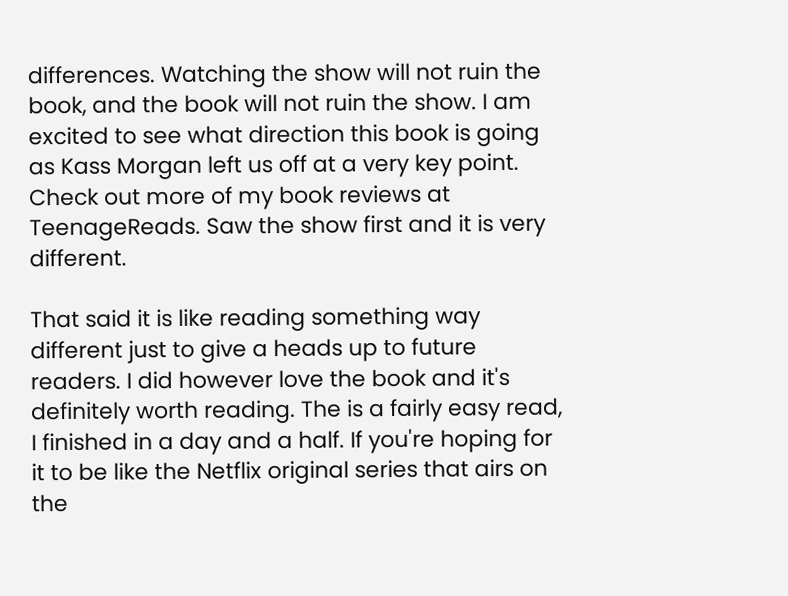differences. Watching the show will not ruin the book, and the book will not ruin the show. I am excited to see what direction this book is going as Kass Morgan left us off at a very key point. Check out more of my book reviews at TeenageReads. Saw the show first and it is very different.

That said it is like reading something way different just to give a heads up to future readers. I did however love the book and it's definitely worth reading. The is a fairly easy read, I finished in a day and a half. If you're hoping for it to be like the Netflix original series that airs on the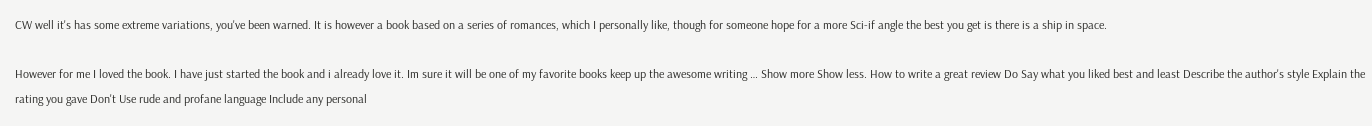CW well it's has some extreme variations, you've been warned. It is however a book based on a series of romances, which I personally like, though for someone hope for a more Sci-if angle the best you get is there is a ship in space.

However for me I loved the book. I have just started the book and i already love it. Im sure it will be one of my favorite books keep up the awesome writing … Show more Show less. How to write a great review Do Say what you liked best and least Describe the author's style Explain the rating you gave Don't Use rude and profane language Include any personal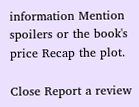information Mention spoilers or the book's price Recap the plot.

Close Report a review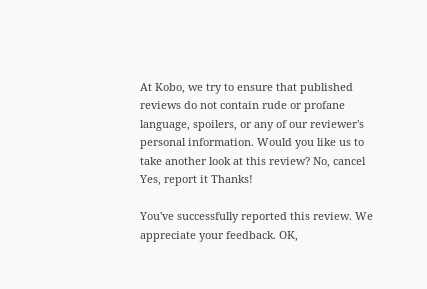At Kobo, we try to ensure that published reviews do not contain rude or profane language, spoilers, or any of our reviewer's personal information. Would you like us to take another look at this review? No, cancel Yes, report it Thanks!

You've successfully reported this review. We appreciate your feedback. OK,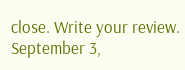close. Write your review. September 3,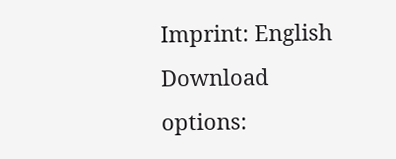Imprint: English Download options: